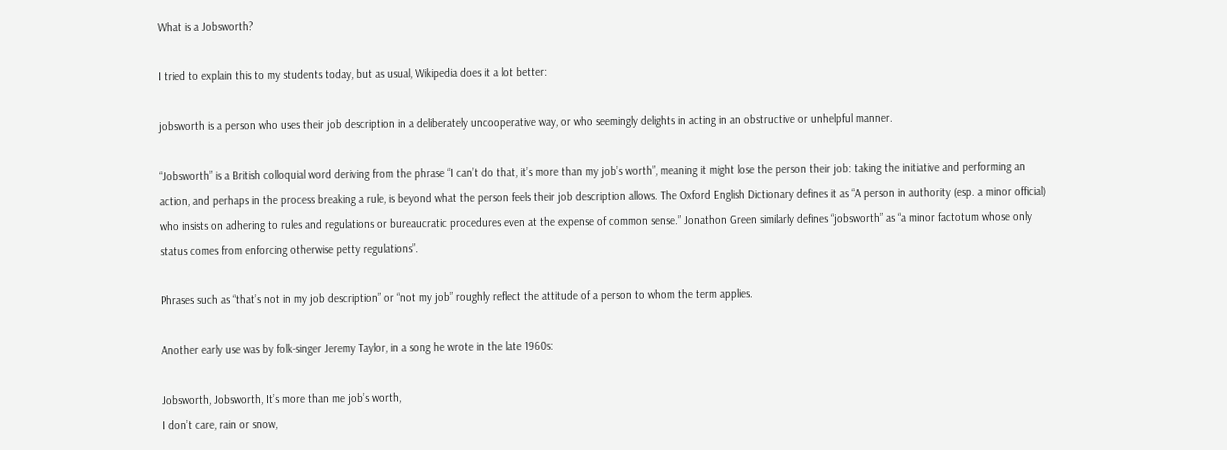What is a Jobsworth?

I tried to explain this to my students today, but as usual, Wikipedia does it a lot better:

jobsworth is a person who uses their job description in a deliberately uncooperative way, or who seemingly delights in acting in an obstructive or unhelpful manner.

“Jobsworth” is a British colloquial word deriving from the phrase “I can’t do that, it’s more than my job’s worth”, meaning it might lose the person their job: taking the initiative and performing an action, and perhaps in the process breaking a rule, is beyond what the person feels their job description allows. The Oxford English Dictionary defines it as “A person in authority (esp. a minor official) who insists on adhering to rules and regulations or bureaucratic procedures even at the expense of common sense.” Jonathon Green similarly defines “jobsworth” as “a minor factotum whose only status comes from enforcing otherwise petty regulations”.

Phrases such as “that’s not in my job description” or “not my job” roughly reflect the attitude of a person to whom the term applies.

Another early use was by folk-singer Jeremy Taylor, in a song he wrote in the late 1960s:

Jobsworth, Jobsworth, It’s more than me job’s worth,
I don’t care, rain or snow,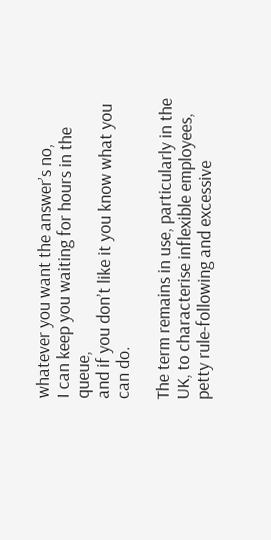whatever you want the answer’s no,
I can keep you waiting for hours in the queue,
and if you don’t like it you know what you can do.

The term remains in use, particularly in the UK, to characterise inflexible employees, petty rule-following and excessive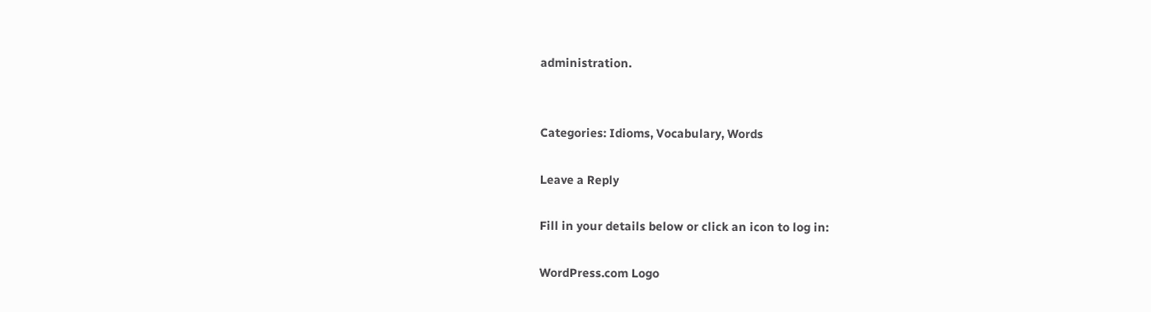administration.


Categories: Idioms, Vocabulary, Words

Leave a Reply

Fill in your details below or click an icon to log in:

WordPress.com Logo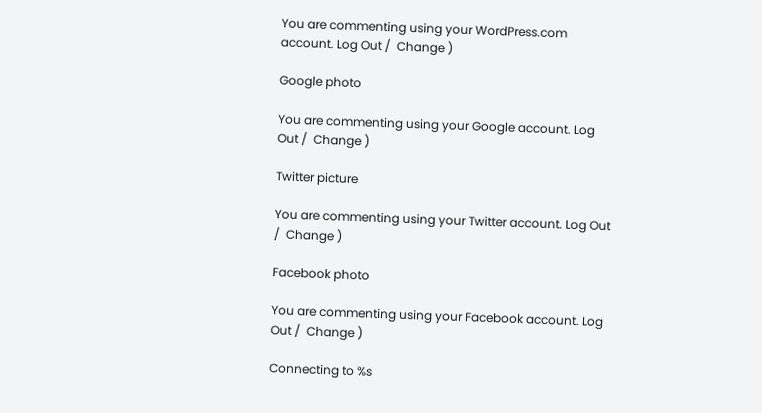You are commenting using your WordPress.com account. Log Out /  Change )

Google photo

You are commenting using your Google account. Log Out /  Change )

Twitter picture

You are commenting using your Twitter account. Log Out /  Change )

Facebook photo

You are commenting using your Facebook account. Log Out /  Change )

Connecting to %s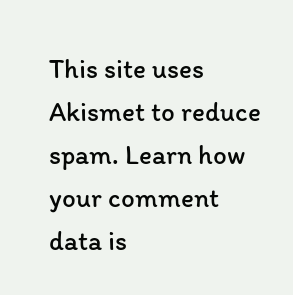This site uses Akismet to reduce spam. Learn how your comment data is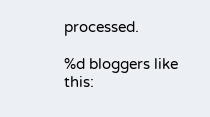processed.

%d bloggers like this: